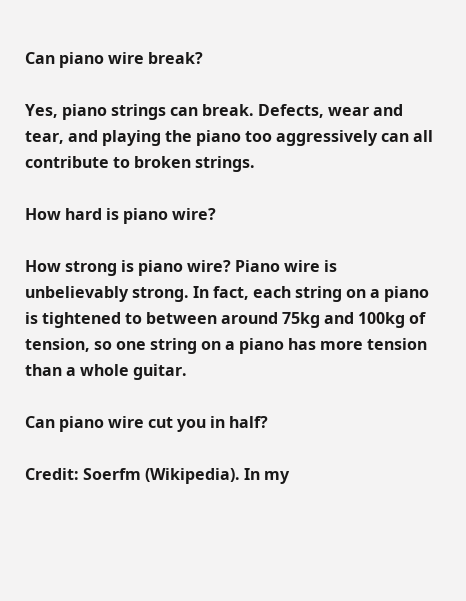Can piano wire break?

Yes, piano strings can break. Defects, wear and tear, and playing the piano too aggressively can all contribute to broken strings.

How hard is piano wire?

How strong is piano wire? Piano wire is unbelievably strong. In fact, each string on a piano is tightened to between around 75kg and 100kg of tension, so one string on a piano has more tension than a whole guitar.

Can piano wire cut you in half?

Credit: Soerfm (Wikipedia). In my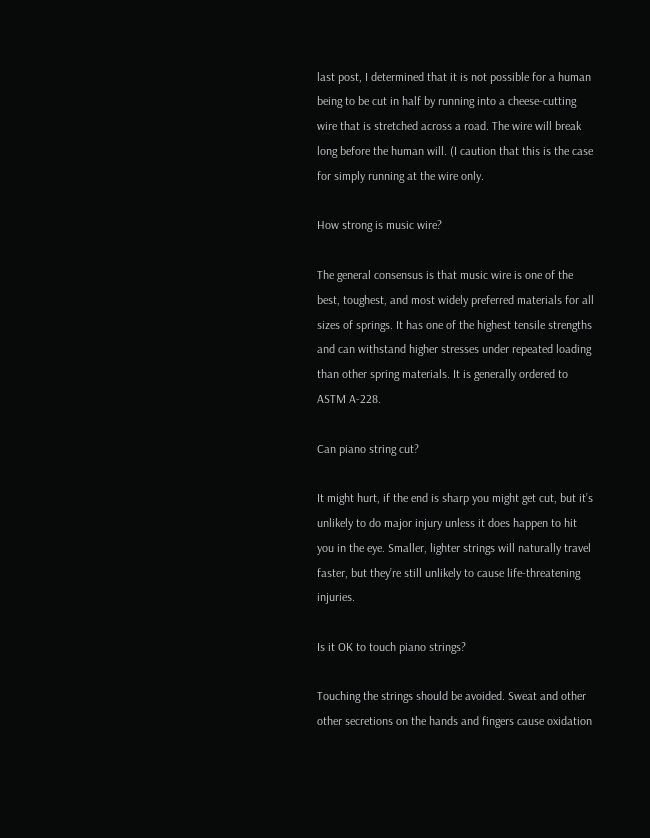last post, I determined that it is not possible for a human being to be cut in half by running into a cheese-cutting wire that is stretched across a road. The wire will break long before the human will. (I caution that this is the case for simply running at the wire only.

How strong is music wire?

The general consensus is that music wire is one of the best, toughest, and most widely preferred materials for all sizes of springs. It has one of the highest tensile strengths and can withstand higher stresses under repeated loading than other spring materials. It is generally ordered to ASTM A-228.

Can piano string cut?

It might hurt, if the end is sharp you might get cut, but it’s unlikely to do major injury unless it does happen to hit you in the eye. Smaller, lighter strings will naturally travel faster, but they’re still unlikely to cause life-threatening injuries.

Is it OK to touch piano strings?

Touching the strings should be avoided. Sweat and other other secretions on the hands and fingers cause oxidation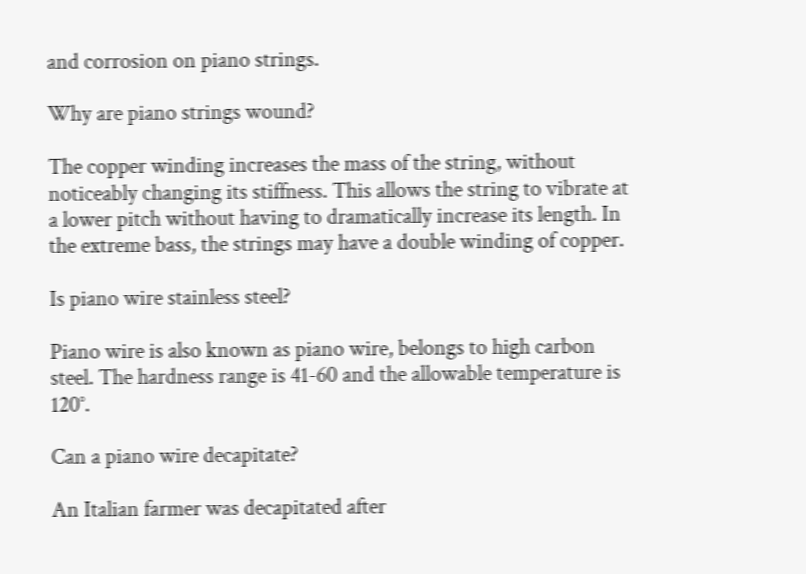and corrosion on piano strings.

Why are piano strings wound?

The copper winding increases the mass of the string, without noticeably changing its stiffness. This allows the string to vibrate at a lower pitch without having to dramatically increase its length. In the extreme bass, the strings may have a double winding of copper.

Is piano wire stainless steel?

Piano wire is also known as piano wire, belongs to high carbon steel. The hardness range is 41-60 and the allowable temperature is 120°.

Can a piano wire decapitate?

An Italian farmer was decapitated after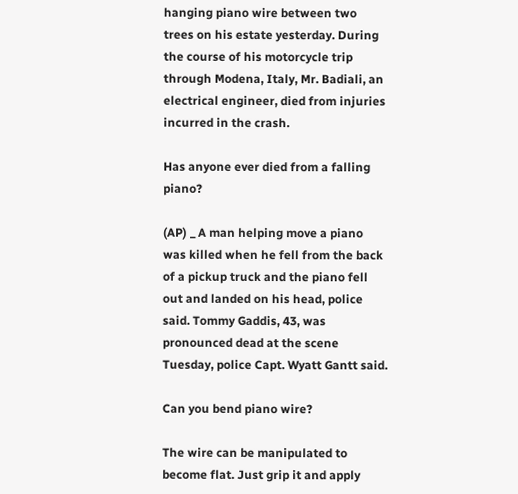hanging piano wire between two trees on his estate yesterday. During the course of his motorcycle trip through Modena, Italy, Mr. Badiali, an electrical engineer, died from injuries incurred in the crash.

Has anyone ever died from a falling piano?

(AP) _ A man helping move a piano was killed when he fell from the back of a pickup truck and the piano fell out and landed on his head, police said. Tommy Gaddis, 43, was pronounced dead at the scene Tuesday, police Capt. Wyatt Gantt said.

Can you bend piano wire?

The wire can be manipulated to become flat. Just grip it and apply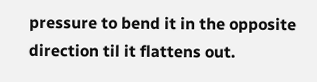pressure to bend it in the opposite direction til it flattens out.